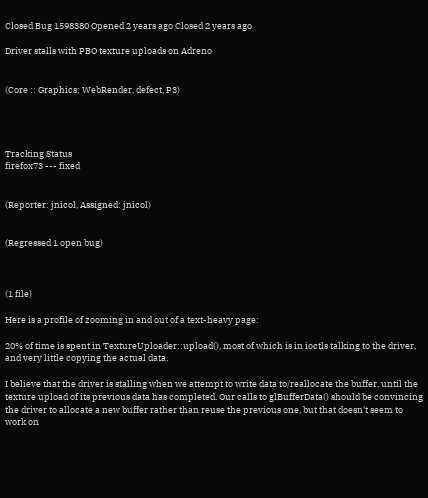Closed Bug 1598380 Opened 2 years ago Closed 2 years ago

Driver stalls with PBO texture uploads on Adreno


(Core :: Graphics: WebRender, defect, P3)




Tracking Status
firefox73 --- fixed


(Reporter: jnicol, Assigned: jnicol)


(Regressed 1 open bug)



(1 file)

Here is a profile of zooming in and out of a text-heavy page:

20% of time is spent in TextureUploader::upload(), most of which is in ioctls talking to the driver, and very little copying the actual data.

I believe that the driver is stalling when we attempt to write data to/reallocate the buffer, until the texture upload of its previous data has completed. Our calls to glBufferData() should be convincing the driver to allocate a new buffer rather than reuse the previous one, but that doesn't seem to work on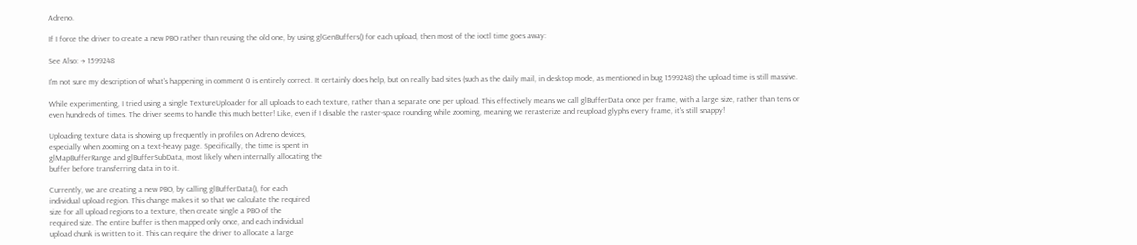Adreno.

If I force the driver to create a new PBO rather than reusing the old one, by using glGenBuffers() for each upload, then most of the ioctl time goes away:

See Also: → 1599248

I'm not sure my description of what's happening in comment 0 is entirely correct. It certainly does help, but on really bad sites (such as the daily mail, in desktop mode, as mentioned in bug 1599248) the upload time is still massive.

While experimenting, I tried using a single TextureUploader for all uploads to each texture, rather than a separate one per upload. This effectively means we call glBufferData once per frame, with a large size, rather than tens or even hundreds of times. The driver seems to handle this much better! Like, even if I disable the raster-space rounding while zooming, meaning we rerasterize and reupload glyphs every frame, it's still snappy!

Uploading texture data is showing up frequently in profiles on Adreno devices,
especially when zooming on a text-heavy page. Specifically, the time is spent in
glMapBufferRange and glBufferSubData, most likely when internally allocating the
buffer before transferring data in to it.

Currently, we are creating a new PBO, by calling glBufferData(), for each
individual upload region. This change makes it so that we calculate the required
size for all upload regions to a texture, then create single a PBO of the
required size. The entire buffer is then mapped only once, and each individual
upload chunk is written to it. This can require the driver to allocate a large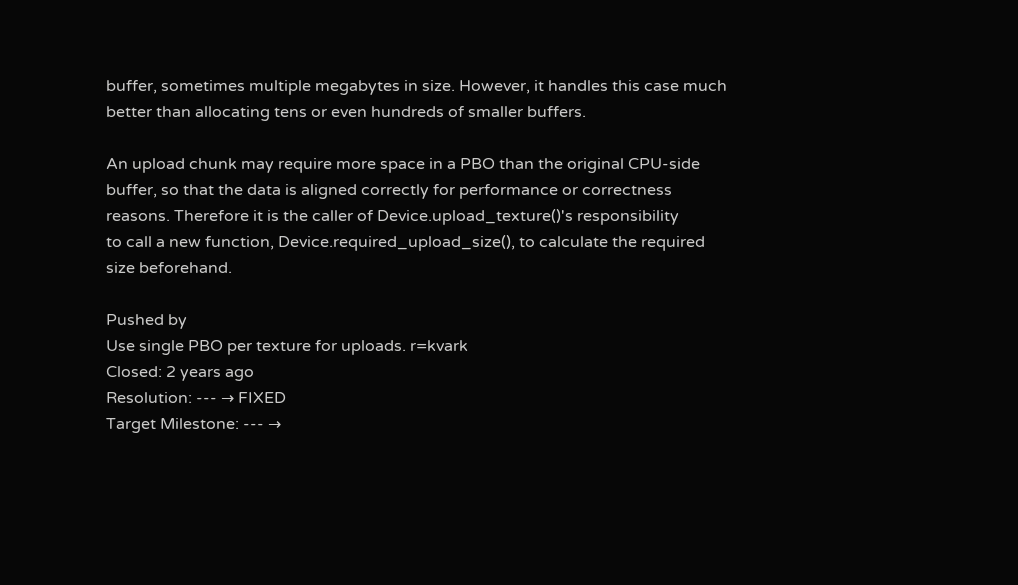buffer, sometimes multiple megabytes in size. However, it handles this case much
better than allocating tens or even hundreds of smaller buffers.

An upload chunk may require more space in a PBO than the original CPU-side
buffer, so that the data is aligned correctly for performance or correctness
reasons. Therefore it is the caller of Device.upload_texture()'s responsibility
to call a new function, Device.required_upload_size(), to calculate the required
size beforehand.

Pushed by
Use single PBO per texture for uploads. r=kvark
Closed: 2 years ago
Resolution: --- → FIXED
Target Milestone: --- →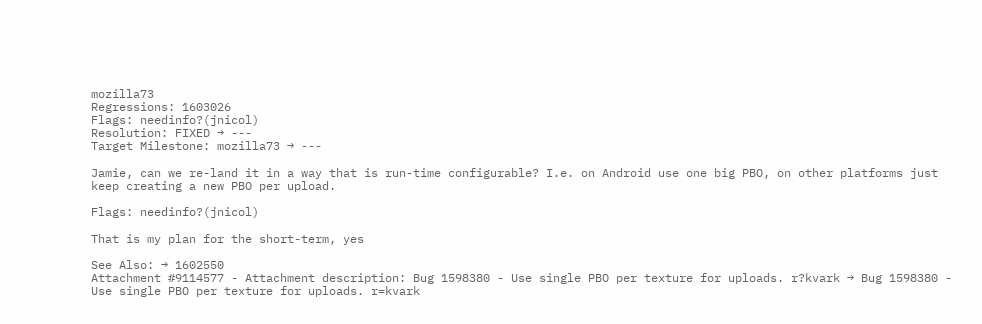mozilla73
Regressions: 1603026
Flags: needinfo?(jnicol)
Resolution: FIXED → ---
Target Milestone: mozilla73 → ---

Jamie, can we re-land it in a way that is run-time configurable? I.e. on Android use one big PBO, on other platforms just keep creating a new PBO per upload.

Flags: needinfo?(jnicol)

That is my plan for the short-term, yes

See Also: → 1602550
Attachment #9114577 - Attachment description: Bug 1598380 - Use single PBO per texture for uploads. r?kvark → Bug 1598380 - Use single PBO per texture for uploads. r=kvark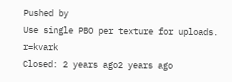Pushed by
Use single PBO per texture for uploads. r=kvark
Closed: 2 years ago2 years ago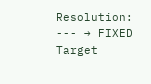Resolution: --- → FIXED
Target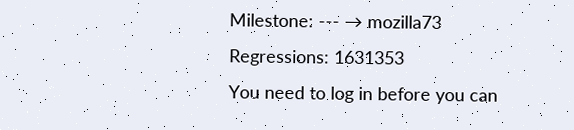Milestone: --- → mozilla73
Regressions: 1631353
You need to log in before you can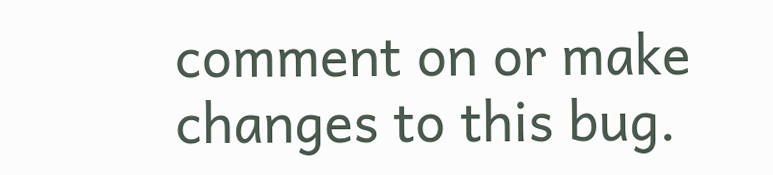comment on or make changes to this bug.